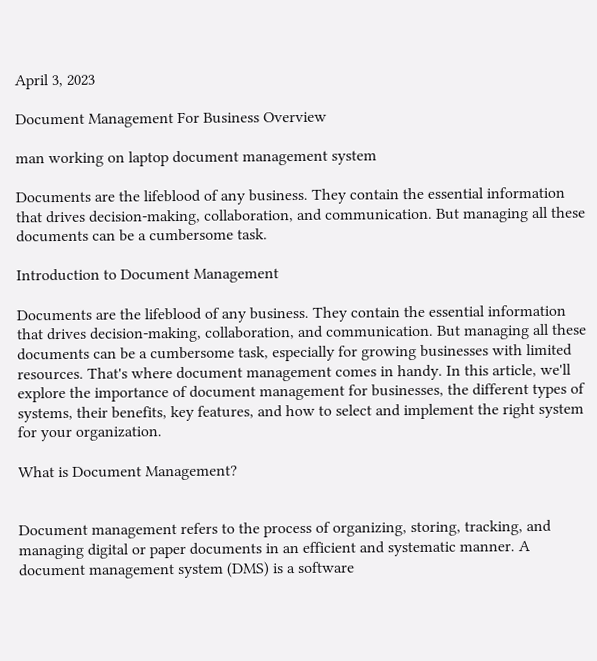April 3, 2023

Document Management For Business Overview

man working on laptop document management system

Documents are the lifeblood of any business. They contain the essential information that drives decision-making, collaboration, and communication. But managing all these documents can be a cumbersome task.

Introduction to Document Management

Documents are the lifeblood of any business. They contain the essential information that drives decision-making, collaboration, and communication. But managing all these documents can be a cumbersome task, especially for growing businesses with limited resources. That's where document management comes in handy. In this article, we'll explore the importance of document management for businesses, the different types of systems, their benefits, key features, and how to select and implement the right system for your organization.

What is Document Management?


Document management refers to the process of organizing, storing, tracking, and managing digital or paper documents in an efficient and systematic manner. A document management system (DMS) is a software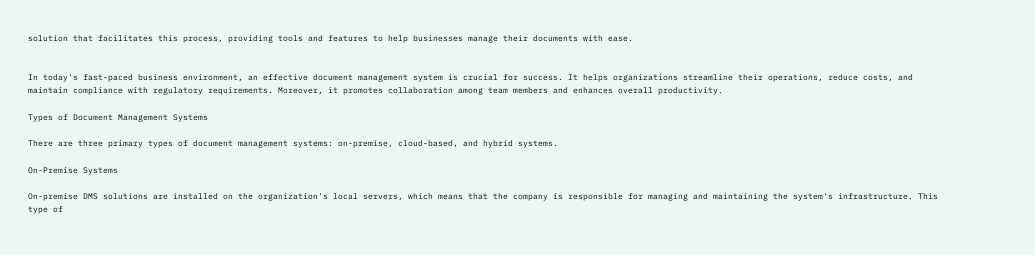solution that facilitates this process, providing tools and features to help businesses manage their documents with ease.


In today's fast-paced business environment, an effective document management system is crucial for success. It helps organizations streamline their operations, reduce costs, and maintain compliance with regulatory requirements. Moreover, it promotes collaboration among team members and enhances overall productivity.

Types of Document Management Systems

There are three primary types of document management systems: on-premise, cloud-based, and hybrid systems.

On-Premise Systems

On-premise DMS solutions are installed on the organization's local servers, which means that the company is responsible for managing and maintaining the system's infrastructure. This type of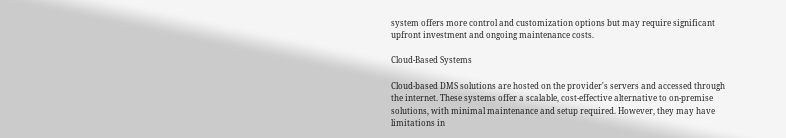system offers more control and customization options but may require significant upfront investment and ongoing maintenance costs.

Cloud-Based Systems

Cloud-based DMS solutions are hosted on the provider's servers and accessed through the internet. These systems offer a scalable, cost-effective alternative to on-premise solutions, with minimal maintenance and setup required. However, they may have limitations in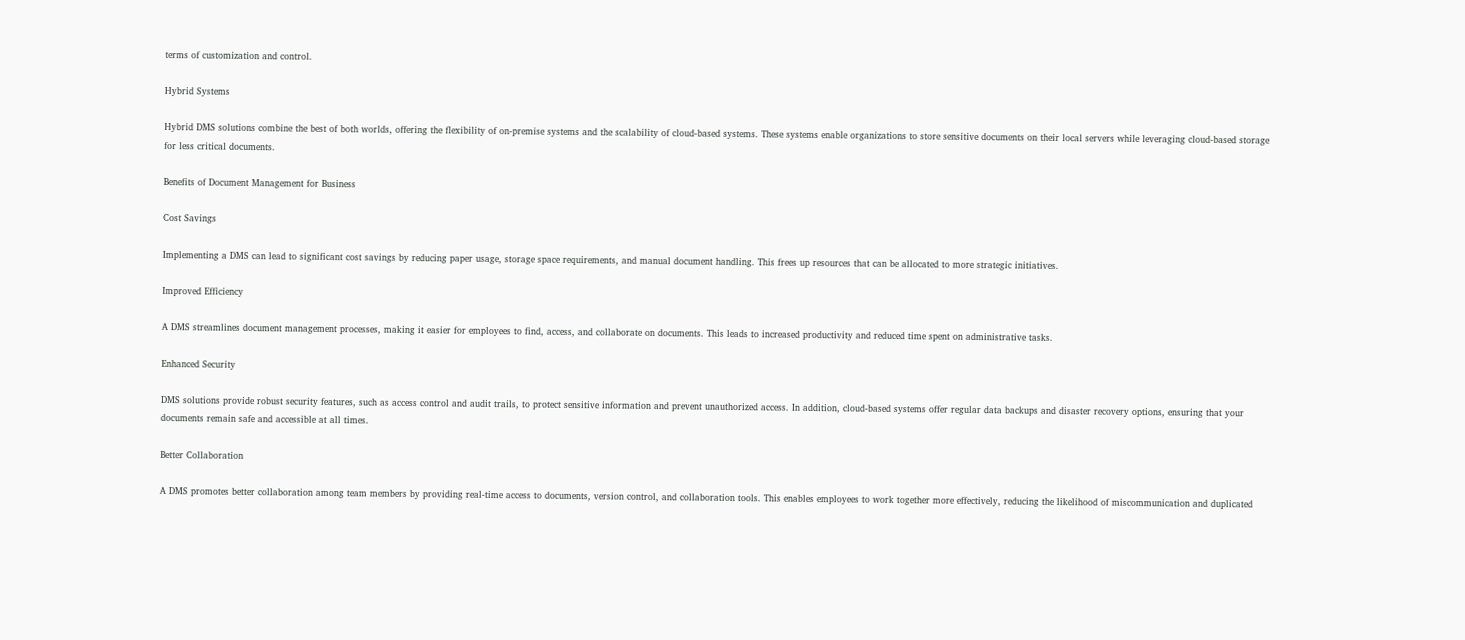terms of customization and control.

Hybrid Systems

Hybrid DMS solutions combine the best of both worlds, offering the flexibility of on-premise systems and the scalability of cloud-based systems. These systems enable organizations to store sensitive documents on their local servers while leveraging cloud-based storage for less critical documents.

Benefits of Document Management for Business

Cost Savings

Implementing a DMS can lead to significant cost savings by reducing paper usage, storage space requirements, and manual document handling. This frees up resources that can be allocated to more strategic initiatives.

Improved Efficiency

A DMS streamlines document management processes, making it easier for employees to find, access, and collaborate on documents. This leads to increased productivity and reduced time spent on administrative tasks.

Enhanced Security

DMS solutions provide robust security features, such as access control and audit trails, to protect sensitive information and prevent unauthorized access. In addition, cloud-based systems offer regular data backups and disaster recovery options, ensuring that your documents remain safe and accessible at all times.

Better Collaboration

A DMS promotes better collaboration among team members by providing real-time access to documents, version control, and collaboration tools. This enables employees to work together more effectively, reducing the likelihood of miscommunication and duplicated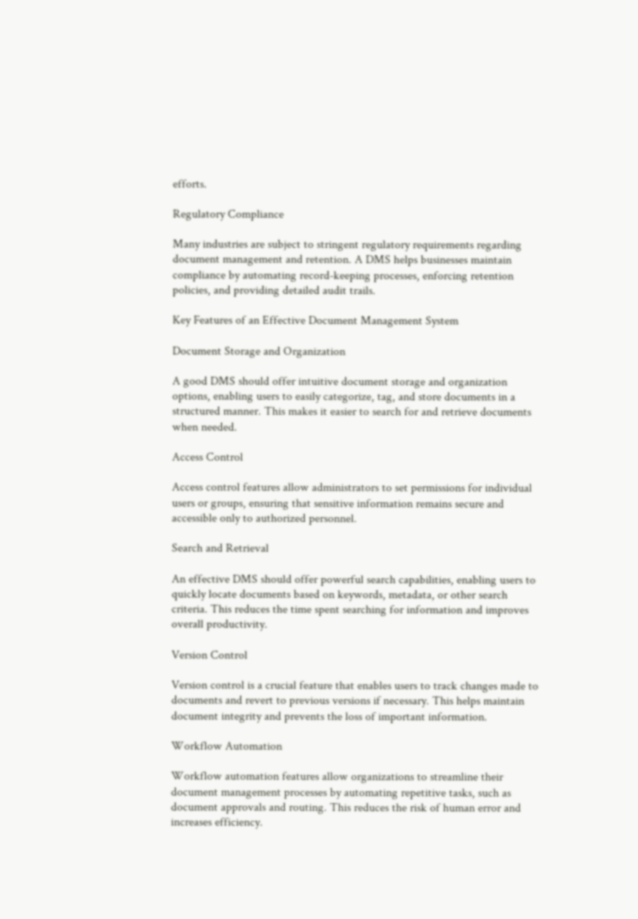efforts.

Regulatory Compliance

Many industries are subject to stringent regulatory requirements regarding document management and retention. A DMS helps businesses maintain compliance by automating record-keeping processes, enforcing retention policies, and providing detailed audit trails.

Key Features of an Effective Document Management System

Document Storage and Organization

A good DMS should offer intuitive document storage and organization options, enabling users to easily categorize, tag, and store documents in a structured manner. This makes it easier to search for and retrieve documents when needed.

Access Control

Access control features allow administrators to set permissions for individual users or groups, ensuring that sensitive information remains secure and accessible only to authorized personnel.

Search and Retrieval

An effective DMS should offer powerful search capabilities, enabling users to quickly locate documents based on keywords, metadata, or other search criteria. This reduces the time spent searching for information and improves overall productivity.

Version Control

Version control is a crucial feature that enables users to track changes made to documents and revert to previous versions if necessary. This helps maintain document integrity and prevents the loss of important information.

Workflow Automation

Workflow automation features allow organizations to streamline their document management processes by automating repetitive tasks, such as document approvals and routing. This reduces the risk of human error and increases efficiency.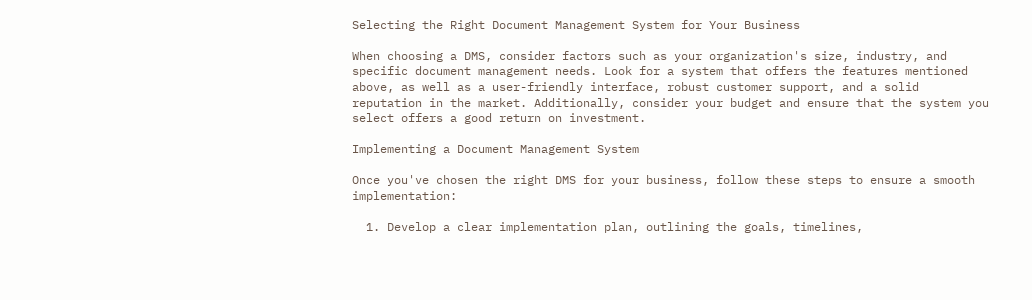Selecting the Right Document Management System for Your Business

When choosing a DMS, consider factors such as your organization's size, industry, and specific document management needs. Look for a system that offers the features mentioned above, as well as a user-friendly interface, robust customer support, and a solid reputation in the market. Additionally, consider your budget and ensure that the system you select offers a good return on investment.

Implementing a Document Management System

Once you've chosen the right DMS for your business, follow these steps to ensure a smooth implementation:

  1. Develop a clear implementation plan, outlining the goals, timelines,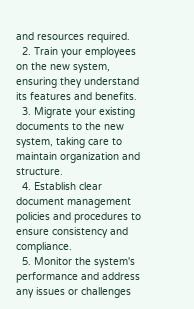and resources required.
  2. Train your employees on the new system, ensuring they understand its features and benefits.
  3. Migrate your existing documents to the new system, taking care to maintain organization and structure.
  4. Establish clear document management policies and procedures to ensure consistency and compliance.
  5. Monitor the system's performance and address any issues or challenges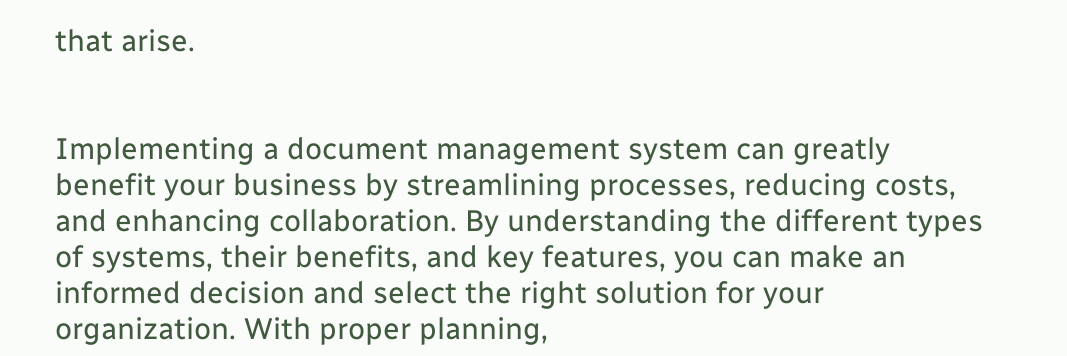that arise.


Implementing a document management system can greatly benefit your business by streamlining processes, reducing costs, and enhancing collaboration. By understanding the different types of systems, their benefits, and key features, you can make an informed decision and select the right solution for your organization. With proper planning,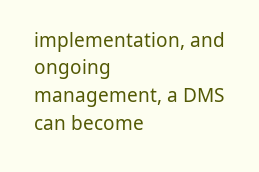implementation, and ongoing management, a DMS can become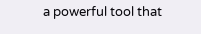a powerful tool that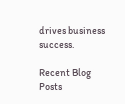drives business success.

Recent Blog Posts